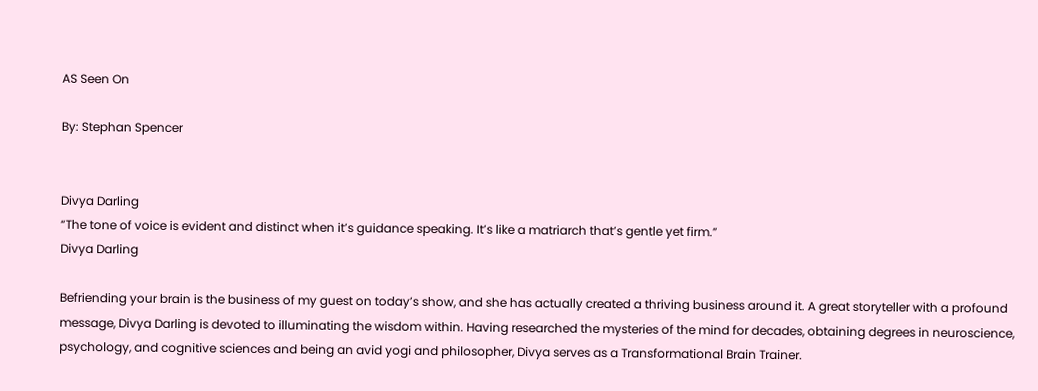AS Seen On

By: Stephan Spencer


Divya Darling
“The tone of voice is evident and distinct when it’s guidance speaking. It’s like a matriarch that’s gentle yet firm.”
Divya Darling

Befriending your brain is the business of my guest on today’s show, and she has actually created a thriving business around it. A great storyteller with a profound message, Divya Darling is devoted to illuminating the wisdom within. Having researched the mysteries of the mind for decades, obtaining degrees in neuroscience, psychology, and cognitive sciences and being an avid yogi and philosopher, Divya serves as a Transformational Brain Trainer.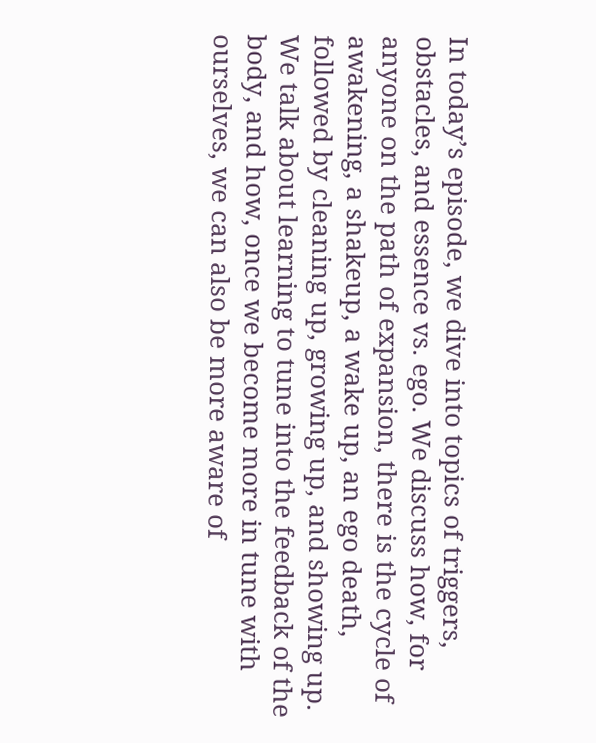In today’s episode, we dive into topics of triggers, obstacles, and essence vs. ego. We discuss how, for anyone on the path of expansion, there is the cycle of awakening, a shakeup, a wake up, an ego death, followed by cleaning up, growing up, and showing up. We talk about learning to tune into the feedback of the body, and how, once we become more in tune with ourselves, we can also be more aware of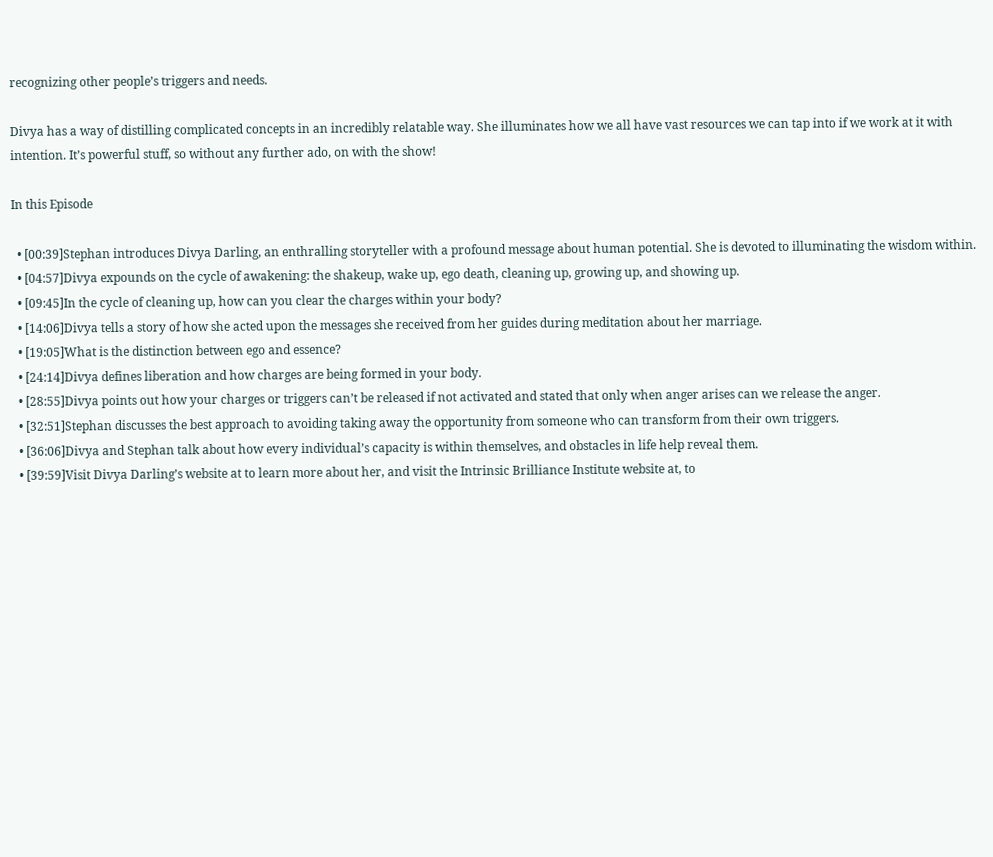recognizing other people’s triggers and needs.

Divya has a way of distilling complicated concepts in an incredibly relatable way. She illuminates how we all have vast resources we can tap into if we work at it with intention. It’s powerful stuff, so without any further ado, on with the show!

In this Episode

  • [00:39]Stephan introduces Divya Darling, an enthralling storyteller with a profound message about human potential. She is devoted to illuminating the wisdom within.
  • [04:57]Divya expounds on the cycle of awakening: the shakeup, wake up, ego death, cleaning up, growing up, and showing up.
  • [09:45]In the cycle of cleaning up, how can you clear the charges within your body?
  • [14:06]Divya tells a story of how she acted upon the messages she received from her guides during meditation about her marriage.
  • [19:05]What is the distinction between ego and essence?
  • [24:14]Divya defines liberation and how charges are being formed in your body.
  • [28:55]Divya points out how your charges or triggers can’t be released if not activated and stated that only when anger arises can we release the anger.
  • [32:51]Stephan discusses the best approach to avoiding taking away the opportunity from someone who can transform from their own triggers.
  • [36:06]Divya and Stephan talk about how every individual’s capacity is within themselves, and obstacles in life help reveal them.
  • [39:59]Visit Divya Darling’s website at to learn more about her, and visit the Intrinsic Brilliance Institute website at, to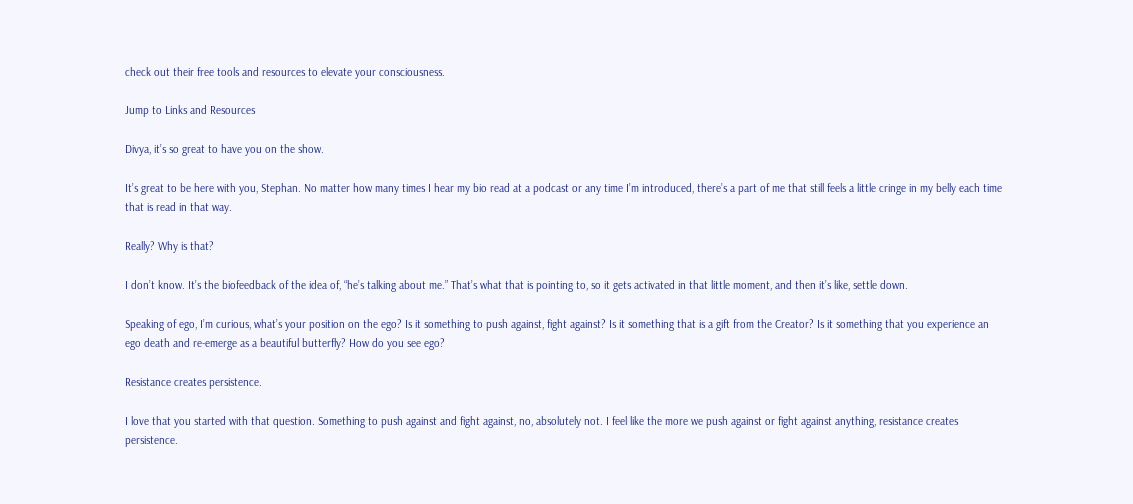check out their free tools and resources to elevate your consciousness.

Jump to Links and Resources

Divya, it’s so great to have you on the show.

It’s great to be here with you, Stephan. No matter how many times I hear my bio read at a podcast or any time I’m introduced, there’s a part of me that still feels a little cringe in my belly each time that is read in that way.

Really? Why is that?

I don’t know. It’s the biofeedback of the idea of, “he’s talking about me.” That’s what that is pointing to, so it gets activated in that little moment, and then it’s like, settle down.

Speaking of ego, I’m curious, what’s your position on the ego? Is it something to push against, fight against? Is it something that is a gift from the Creator? Is it something that you experience an ego death and re-emerge as a beautiful butterfly? How do you see ego?

Resistance creates persistence.

I love that you started with that question. Something to push against and fight against, no, absolutely not. I feel like the more we push against or fight against anything, resistance creates persistence.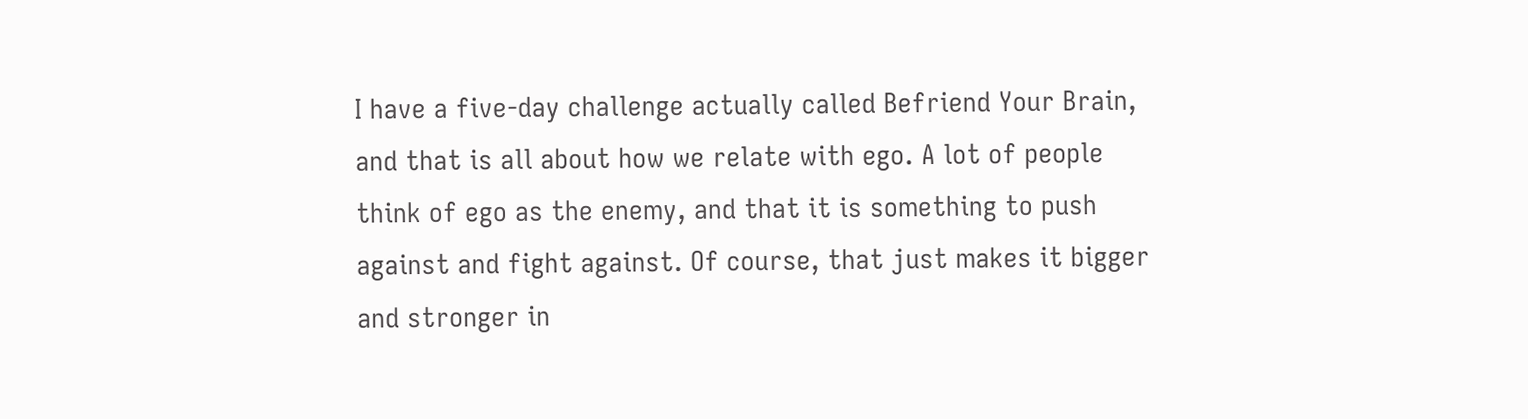I have a five-day challenge actually called Befriend Your Brain, and that is all about how we relate with ego. A lot of people think of ego as the enemy, and that it is something to push against and fight against. Of course, that just makes it bigger and stronger in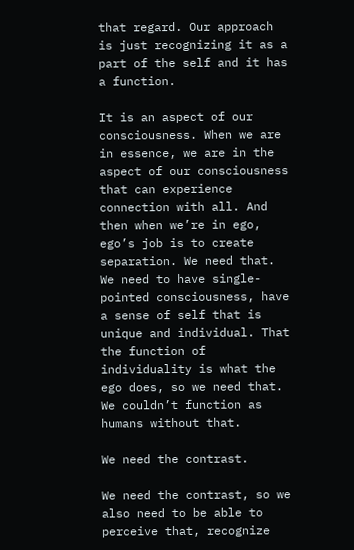that regard. Our approach is just recognizing it as a part of the self and it has a function.

It is an aspect of our consciousness. When we are in essence, we are in the aspect of our consciousness that can experience connection with all. And then when we’re in ego, ego’s job is to create separation. We need that. We need to have single-pointed consciousness, have a sense of self that is unique and individual. That the function of individuality is what the ego does, so we need that. We couldn’t function as humans without that.

We need the contrast.

We need the contrast, so we also need to be able to perceive that, recognize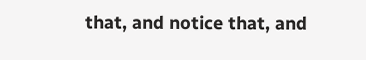that, and notice that, and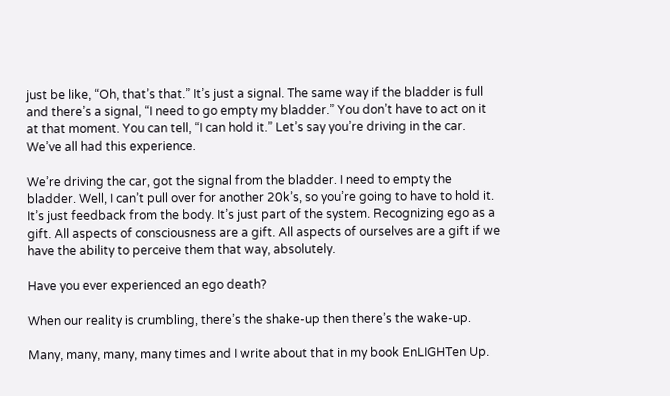just be like, “Oh, that’s that.” It’s just a signal. The same way if the bladder is full and there’s a signal, “I need to go empty my bladder.” You don’t have to act on it at that moment. You can tell, “I can hold it.” Let’s say you’re driving in the car. We’ve all had this experience.

We’re driving the car, got the signal from the bladder. I need to empty the bladder. Well, I can’t pull over for another 20k’s, so you’re going to have to hold it. It’s just feedback from the body. It’s just part of the system. Recognizing ego as a gift. All aspects of consciousness are a gift. All aspects of ourselves are a gift if we have the ability to perceive them that way, absolutely.

Have you ever experienced an ego death?

When our reality is crumbling, there’s the shake-up then there’s the wake-up.

Many, many, many, many times and I write about that in my book EnLIGHTen Up.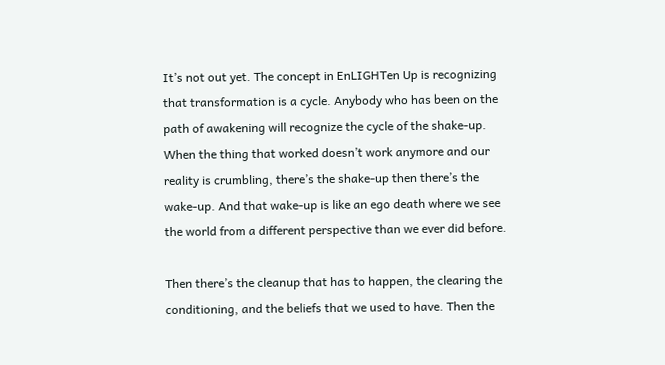It’s not out yet. The concept in EnLIGHTen Up is recognizing that transformation is a cycle. Anybody who has been on the path of awakening will recognize the cycle of the shake-up. When the thing that worked doesn’t work anymore and our reality is crumbling, there’s the shake-up then there’s the wake-up. And that wake-up is like an ego death where we see the world from a different perspective than we ever did before.

Then there’s the cleanup that has to happen, the clearing the conditioning, and the beliefs that we used to have. Then the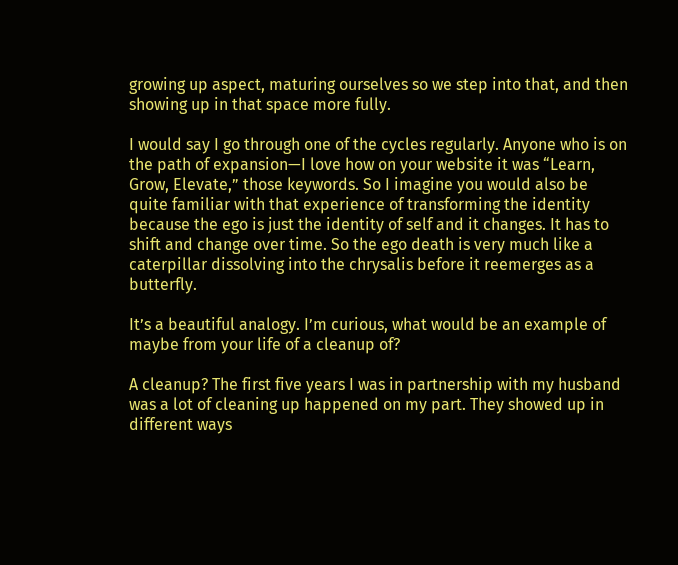growing up aspect, maturing ourselves so we step into that, and then showing up in that space more fully.

I would say I go through one of the cycles regularly. Anyone who is on the path of expansion—I love how on your website it was “Learn, Grow, Elevate,” those keywords. So I imagine you would also be quite familiar with that experience of transforming the identity because the ego is just the identity of self and it changes. It has to shift and change over time. So the ego death is very much like a caterpillar dissolving into the chrysalis before it reemerges as a butterfly.

It’s a beautiful analogy. I’m curious, what would be an example of maybe from your life of a cleanup of?

A cleanup? The first five years I was in partnership with my husband was a lot of cleaning up happened on my part. They showed up in different ways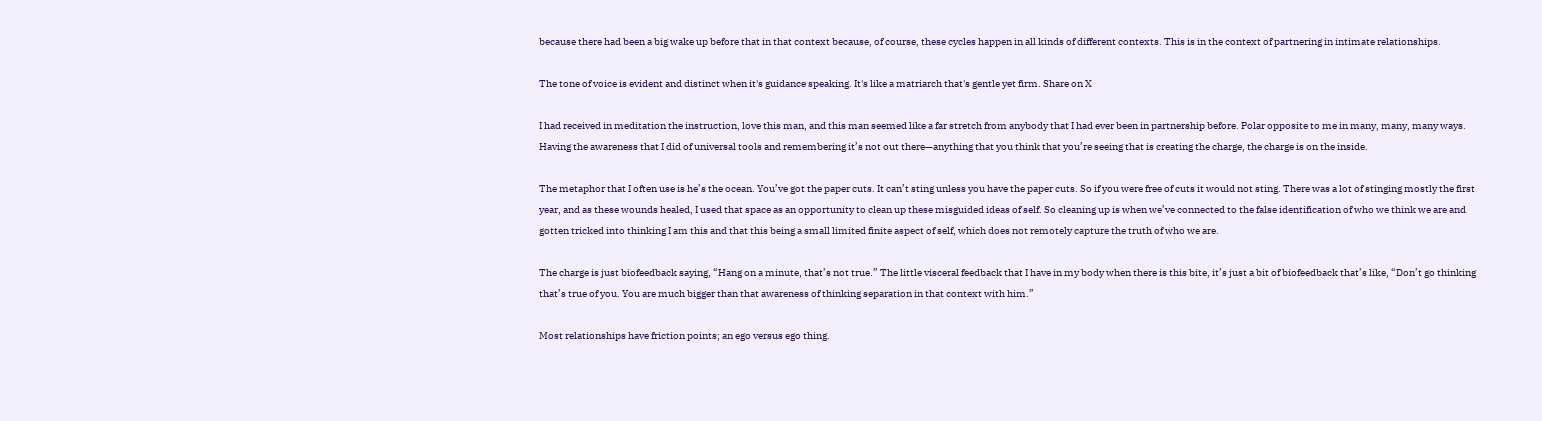because there had been a big wake up before that in that context because, of course, these cycles happen in all kinds of different contexts. This is in the context of partnering in intimate relationships.

The tone of voice is evident and distinct when it's guidance speaking. It's like a matriarch that's gentle yet firm. Share on X

I had received in meditation the instruction, love this man, and this man seemed like a far stretch from anybody that I had ever been in partnership before. Polar opposite to me in many, many, many ways. Having the awareness that I did of universal tools and remembering it’s not out there—anything that you think that you’re seeing that is creating the charge, the charge is on the inside.

The metaphor that I often use is he’s the ocean. You’ve got the paper cuts. It can’t sting unless you have the paper cuts. So if you were free of cuts it would not sting. There was a lot of stinging mostly the first year, and as these wounds healed, I used that space as an opportunity to clean up these misguided ideas of self. So cleaning up is when we’ve connected to the false identification of who we think we are and gotten tricked into thinking I am this and that this being a small limited finite aspect of self, which does not remotely capture the truth of who we are.

The charge is just biofeedback saying, “Hang on a minute, that’s not true.” The little visceral feedback that I have in my body when there is this bite, it’s just a bit of biofeedback that’s like, “Don’t go thinking that’s true of you. You are much bigger than that awareness of thinking separation in that context with him.”

Most relationships have friction points; an ego versus ego thing.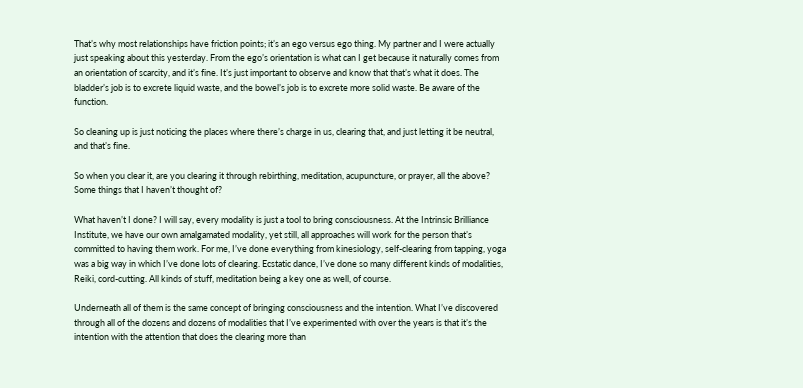That’s why most relationships have friction points; it’s an ego versus ego thing. My partner and I were actually just speaking about this yesterday. From the ego’s orientation is what can I get because it naturally comes from an orientation of scarcity, and it’s fine. It’s just important to observe and know that that’s what it does. The bladder’s job is to excrete liquid waste, and the bowel’s job is to excrete more solid waste. Be aware of the function.

So cleaning up is just noticing the places where there’s charge in us, clearing that, and just letting it be neutral, and that’s fine.

So when you clear it, are you clearing it through rebirthing, meditation, acupuncture, or prayer, all the above? Some things that I haven’t thought of?

What haven’t I done? I will say, every modality is just a tool to bring consciousness. At the Intrinsic Brilliance Institute, we have our own amalgamated modality, yet still, all approaches will work for the person that’s committed to having them work. For me, I’ve done everything from kinesiology, self-clearing from tapping, yoga was a big way in which I’ve done lots of clearing. Ecstatic dance, I’ve done so many different kinds of modalities, Reiki, cord-cutting. All kinds of stuff, meditation being a key one as well, of course.

Underneath all of them is the same concept of bringing consciousness and the intention. What I’ve discovered through all of the dozens and dozens of modalities that I’ve experimented with over the years is that it’s the intention with the attention that does the clearing more than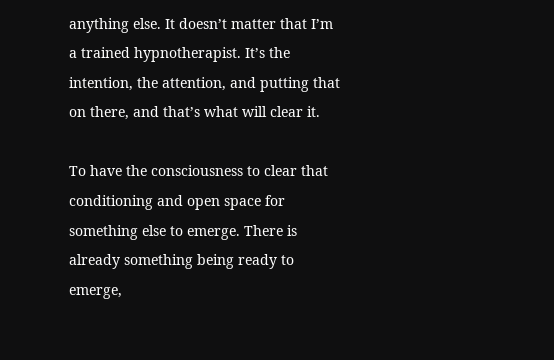anything else. It doesn’t matter that I’m a trained hypnotherapist. It’s the intention, the attention, and putting that on there, and that’s what will clear it.

To have the consciousness to clear that conditioning and open space for something else to emerge. There is already something being ready to emerge,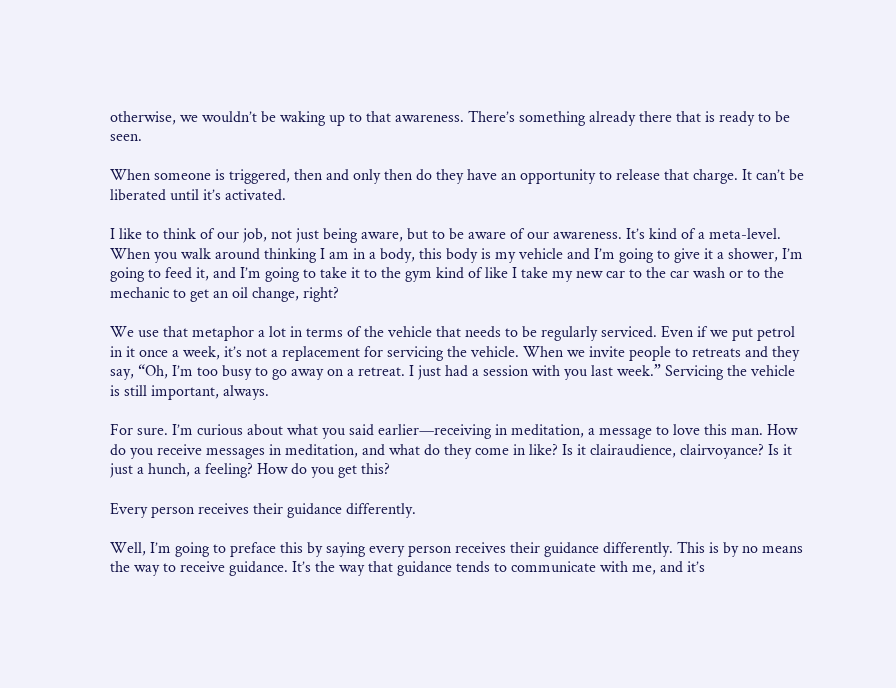otherwise, we wouldn’t be waking up to that awareness. There’s something already there that is ready to be seen.

When someone is triggered, then and only then do they have an opportunity to release that charge. It can’t be liberated until it’s activated.

I like to think of our job, not just being aware, but to be aware of our awareness. It’s kind of a meta-level. When you walk around thinking I am in a body, this body is my vehicle and I’m going to give it a shower, I’m going to feed it, and I’m going to take it to the gym kind of like I take my new car to the car wash or to the mechanic to get an oil change, right?

We use that metaphor a lot in terms of the vehicle that needs to be regularly serviced. Even if we put petrol in it once a week, it’s not a replacement for servicing the vehicle. When we invite people to retreats and they say, “Oh, I’m too busy to go away on a retreat. I just had a session with you last week.” Servicing the vehicle is still important, always.

For sure. I’m curious about what you said earlier—receiving in meditation, a message to love this man. How do you receive messages in meditation, and what do they come in like? Is it clairaudience, clairvoyance? Is it just a hunch, a feeling? How do you get this?

Every person receives their guidance differently.

Well, I’m going to preface this by saying every person receives their guidance differently. This is by no means the way to receive guidance. It’s the way that guidance tends to communicate with me, and it’s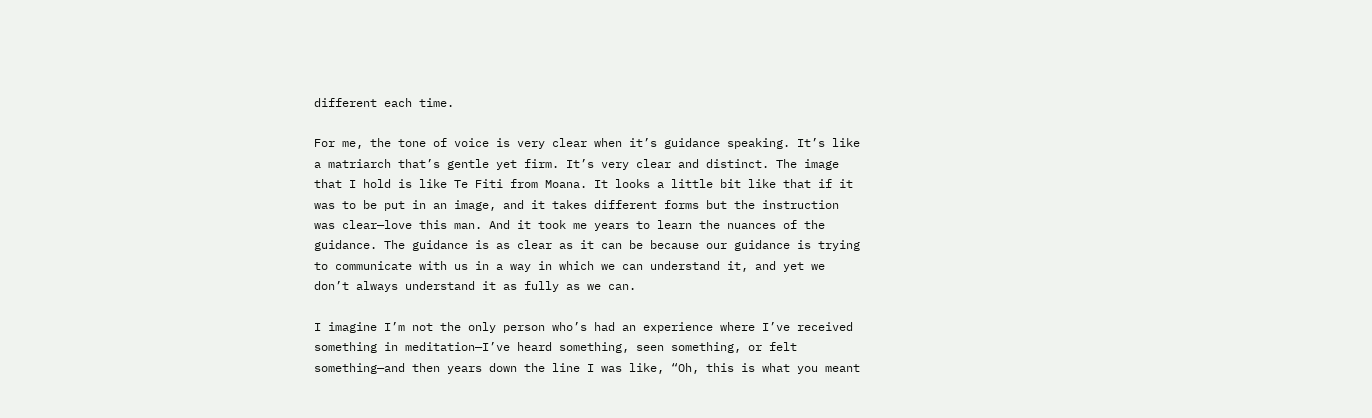different each time.

For me, the tone of voice is very clear when it’s guidance speaking. It’s like a matriarch that’s gentle yet firm. It’s very clear and distinct. The image that I hold is like Te Fiti from Moana. It looks a little bit like that if it was to be put in an image, and it takes different forms but the instruction was clear—love this man. And it took me years to learn the nuances of the guidance. The guidance is as clear as it can be because our guidance is trying to communicate with us in a way in which we can understand it, and yet we don’t always understand it as fully as we can.

I imagine I’m not the only person who’s had an experience where I’ve received something in meditation—I’ve heard something, seen something, or felt something—and then years down the line I was like, “Oh, this is what you meant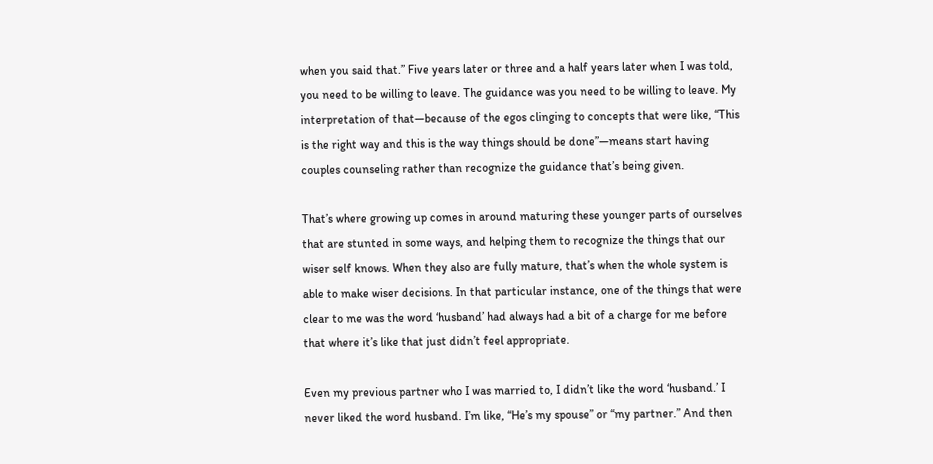when you said that.” Five years later or three and a half years later when I was told, you need to be willing to leave. The guidance was you need to be willing to leave. My interpretation of that—because of the egos clinging to concepts that were like, “This is the right way and this is the way things should be done”—means start having couples counseling rather than recognize the guidance that’s being given.

That’s where growing up comes in around maturing these younger parts of ourselves that are stunted in some ways, and helping them to recognize the things that our wiser self knows. When they also are fully mature, that’s when the whole system is able to make wiser decisions. In that particular instance, one of the things that were clear to me was the word ‘husband’ had always had a bit of a charge for me before that where it’s like that just didn’t feel appropriate.

Even my previous partner who I was married to, I didn’t like the word ‘husband.’ I never liked the word husband. I’m like, “He’s my spouse” or “my partner.” And then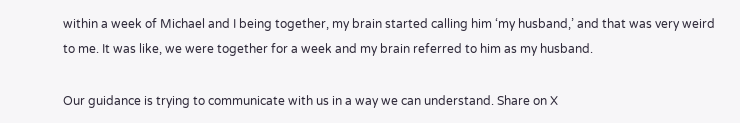within a week of Michael and I being together, my brain started calling him ‘my husband,’ and that was very weird to me. It was like, we were together for a week and my brain referred to him as my husband.

Our guidance is trying to communicate with us in a way we can understand. Share on X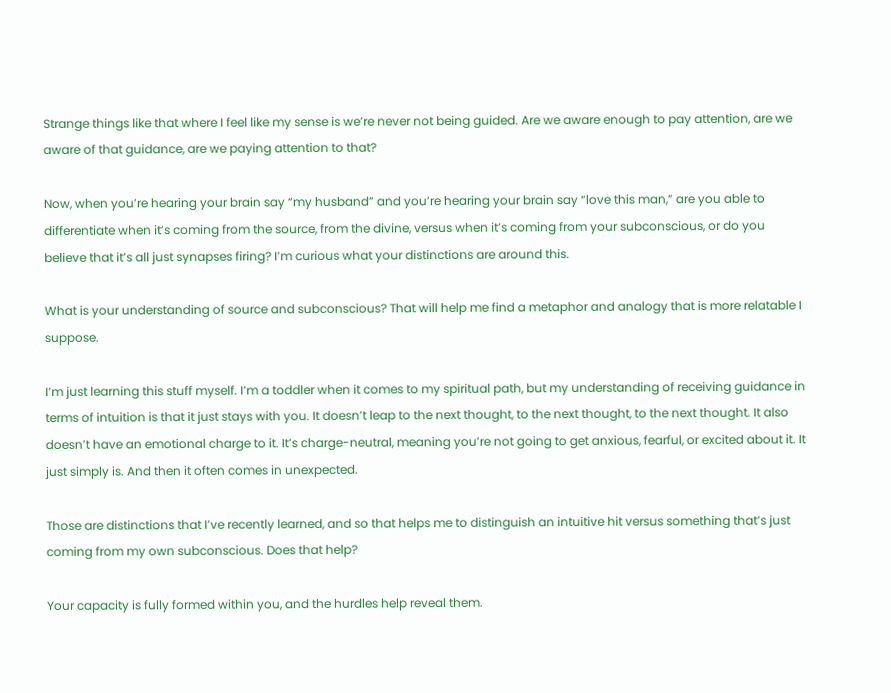Strange things like that where I feel like my sense is we’re never not being guided. Are we aware enough to pay attention, are we aware of that guidance, are we paying attention to that?

Now, when you’re hearing your brain say “my husband” and you’re hearing your brain say “love this man,” are you able to differentiate when it’s coming from the source, from the divine, versus when it’s coming from your subconscious, or do you believe that it’s all just synapses firing? I’m curious what your distinctions are around this.

What is your understanding of source and subconscious? That will help me find a metaphor and analogy that is more relatable I suppose.

I’m just learning this stuff myself. I’m a toddler when it comes to my spiritual path, but my understanding of receiving guidance in terms of intuition is that it just stays with you. It doesn’t leap to the next thought, to the next thought, to the next thought. It also doesn’t have an emotional charge to it. It’s charge-neutral, meaning you’re not going to get anxious, fearful, or excited about it. It just simply is. And then it often comes in unexpected.

Those are distinctions that I’ve recently learned, and so that helps me to distinguish an intuitive hit versus something that’s just coming from my own subconscious. Does that help?

Your capacity is fully formed within you, and the hurdles help reveal them.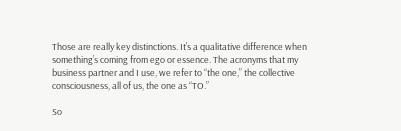Those are really key distinctions. It’s a qualitative difference when something’s coming from ego or essence. The acronyms that my business partner and I use, we refer to “the one,” the collective consciousness, all of us, the one as “TO.”

So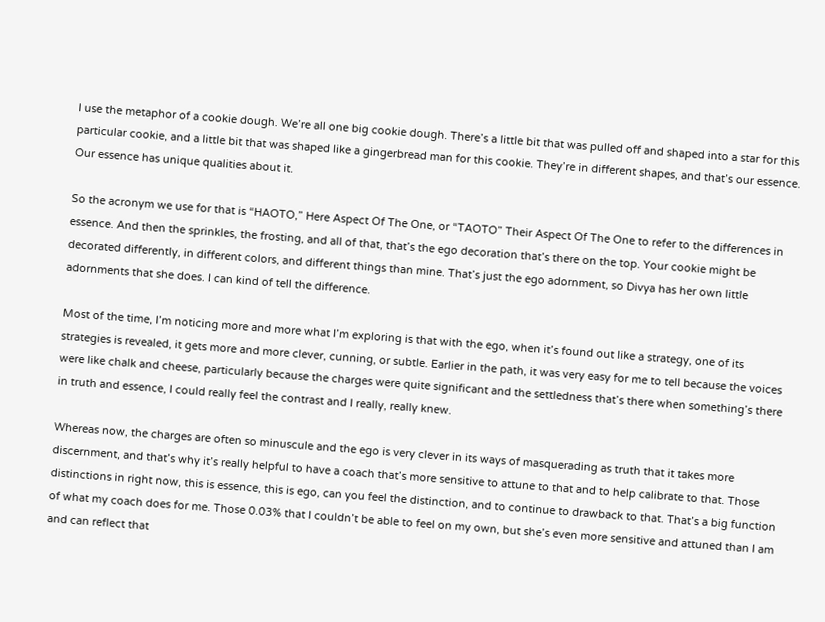I use the metaphor of a cookie dough. We’re all one big cookie dough. There’s a little bit that was pulled off and shaped into a star for this particular cookie, and a little bit that was shaped like a gingerbread man for this cookie. They’re in different shapes, and that’s our essence. Our essence has unique qualities about it.

So the acronym we use for that is “HAOTO,” Here Aspect Of The One, or “TAOTO” Their Aspect Of The One to refer to the differences in essence. And then the sprinkles, the frosting, and all of that, that’s the ego decoration that’s there on the top. Your cookie might be decorated differently, in different colors, and different things than mine. That’s just the ego adornment, so Divya has her own little adornments that she does. I can kind of tell the difference.

Most of the time, I’m noticing more and more what I’m exploring is that with the ego, when it’s found out like a strategy, one of its strategies is revealed, it gets more and more clever, cunning, or subtle. Earlier in the path, it was very easy for me to tell because the voices were like chalk and cheese, particularly because the charges were quite significant and the settledness that’s there when something’s there in truth and essence, I could really feel the contrast and I really, really knew.

Whereas now, the charges are often so minuscule and the ego is very clever in its ways of masquerading as truth that it takes more discernment, and that’s why it’s really helpful to have a coach that’s more sensitive to attune to that and to help calibrate to that. Those distinctions in right now, this is essence, this is ego, can you feel the distinction, and to continue to drawback to that. That’s a big function of what my coach does for me. Those 0.03% that I couldn’t be able to feel on my own, but she’s even more sensitive and attuned than I am and can reflect that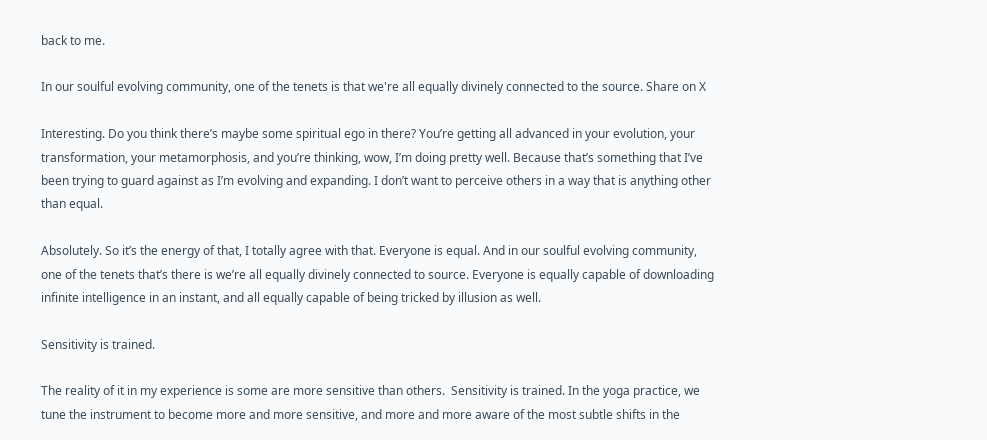back to me.

In our soulful evolving community, one of the tenets is that we're all equally divinely connected to the source. Share on X

Interesting. Do you think there’s maybe some spiritual ego in there? You’re getting all advanced in your evolution, your transformation, your metamorphosis, and you’re thinking, wow, I’m doing pretty well. Because that’s something that I’ve been trying to guard against as I’m evolving and expanding. I don’t want to perceive others in a way that is anything other than equal.

Absolutely. So it’s the energy of that, I totally agree with that. Everyone is equal. And in our soulful evolving community, one of the tenets that’s there is we’re all equally divinely connected to source. Everyone is equally capable of downloading infinite intelligence in an instant, and all equally capable of being tricked by illusion as well.

Sensitivity is trained.

The reality of it in my experience is some are more sensitive than others.  Sensitivity is trained. In the yoga practice, we tune the instrument to become more and more sensitive, and more and more aware of the most subtle shifts in the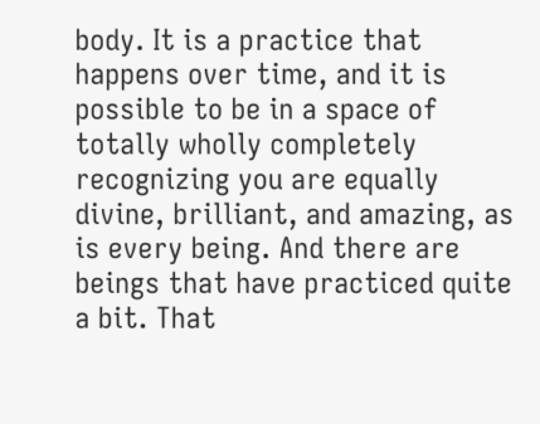body. It is a practice that happens over time, and it is possible to be in a space of totally wholly completely recognizing you are equally divine, brilliant, and amazing, as is every being. And there are beings that have practiced quite a bit. That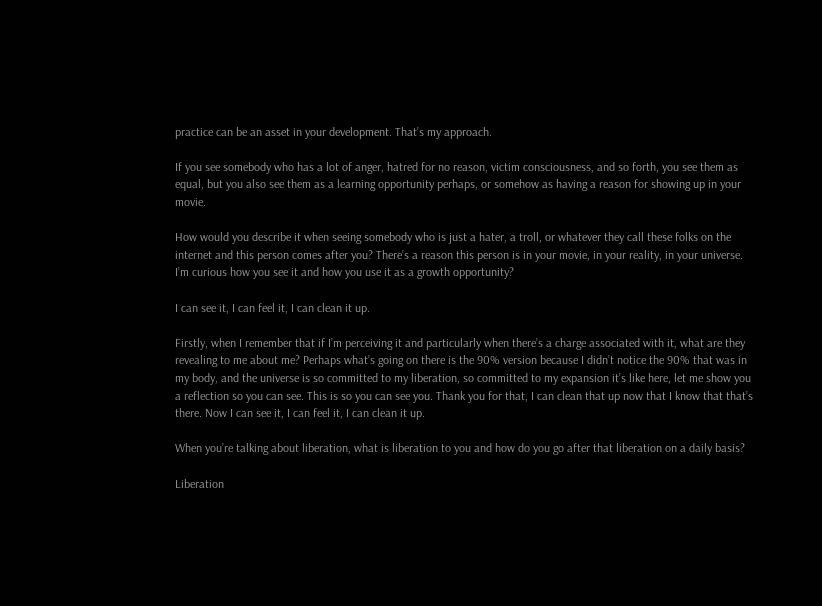practice can be an asset in your development. That’s my approach.

If you see somebody who has a lot of anger, hatred for no reason, victim consciousness, and so forth, you see them as equal, but you also see them as a learning opportunity perhaps, or somehow as having a reason for showing up in your movie.

How would you describe it when seeing somebody who is just a hater, a troll, or whatever they call these folks on the internet and this person comes after you? There’s a reason this person is in your movie, in your reality, in your universe. I’m curious how you see it and how you use it as a growth opportunity?

I can see it, I can feel it, I can clean it up.

Firstly, when I remember that if I’m perceiving it and particularly when there’s a charge associated with it, what are they revealing to me about me? Perhaps what’s going on there is the 90% version because I didn’t notice the 90% that was in my body, and the universe is so committed to my liberation, so committed to my expansion it’s like here, let me show you a reflection so you can see. This is so you can see you. Thank you for that, I can clean that up now that I know that that’s there. Now I can see it, I can feel it, I can clean it up.

When you’re talking about liberation, what is liberation to you and how do you go after that liberation on a daily basis?

Liberation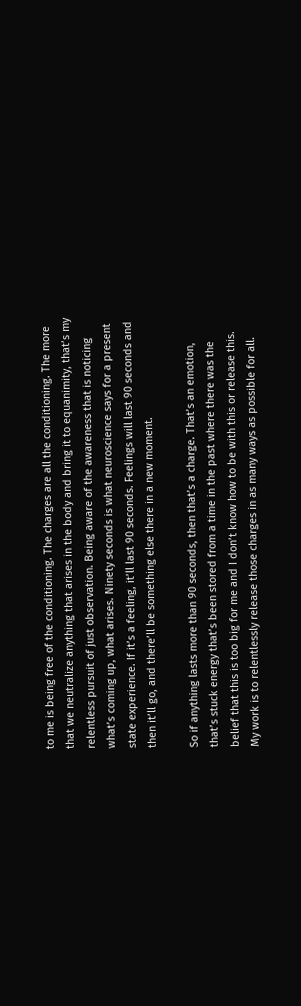to me is being free of the conditioning. The charges are all the conditioning. The more that we neutralize anything that arises in the body and bring it to equanimity, that’s my relentless pursuit of just observation. Being aware of the awareness that is noticing what’s coming up, what arises. Ninety seconds is what neuroscience says for a present state experience. If it’s a feeling, it’ll last 90 seconds. Feelings will last 90 seconds and then it’ll go, and there’ll be something else there in a new moment.

So if anything lasts more than 90 seconds, then that’s a charge. That’s an emotion, that’s stuck energy that’s been stored from a time in the past where there was the belief that this is too big for me and I don’t know how to be with this or release this. My work is to relentlessly release those charges in as many ways as possible for all.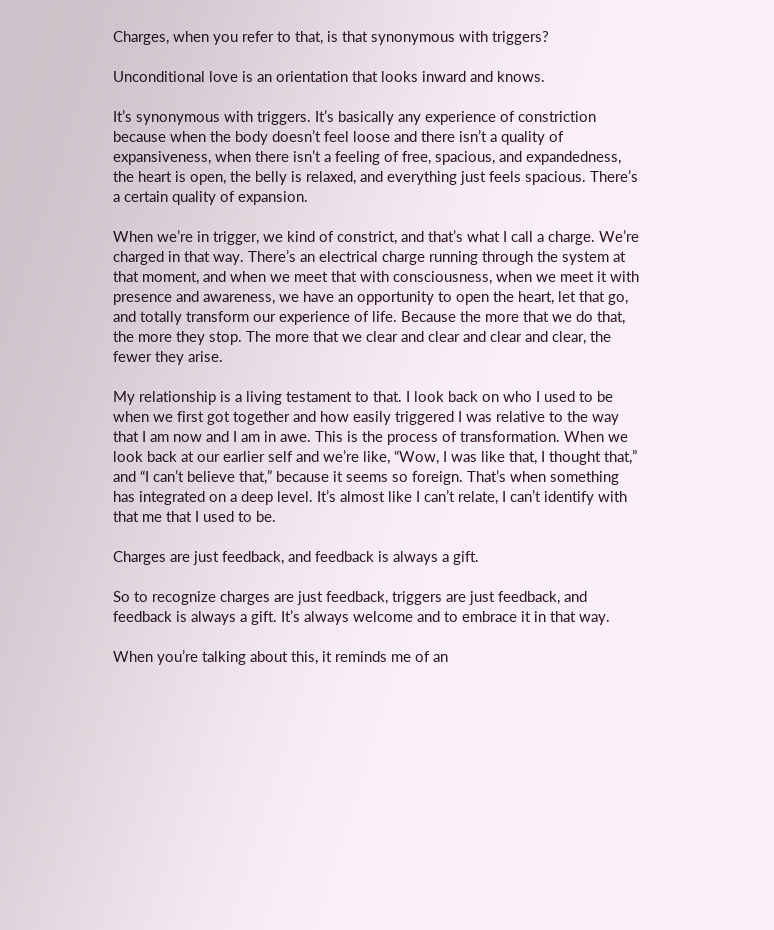Charges, when you refer to that, is that synonymous with triggers?

Unconditional love is an orientation that looks inward and knows.

It’s synonymous with triggers. It’s basically any experience of constriction because when the body doesn’t feel loose and there isn’t a quality of expansiveness, when there isn’t a feeling of free, spacious, and expandedness, the heart is open, the belly is relaxed, and everything just feels spacious. There’s a certain quality of expansion.

When we’re in trigger, we kind of constrict, and that’s what I call a charge. We’re charged in that way. There’s an electrical charge running through the system at that moment, and when we meet that with consciousness, when we meet it with presence and awareness, we have an opportunity to open the heart, let that go, and totally transform our experience of life. Because the more that we do that, the more they stop. The more that we clear and clear and clear and clear, the fewer they arise.

My relationship is a living testament to that. I look back on who I used to be when we first got together and how easily triggered I was relative to the way that I am now and I am in awe. This is the process of transformation. When we look back at our earlier self and we’re like, “Wow, I was like that, I thought that,” and “I can’t believe that,” because it seems so foreign. That’s when something has integrated on a deep level. It’s almost like I can’t relate, I can’t identify with that me that I used to be.

Charges are just feedback, and feedback is always a gift.

So to recognize charges are just feedback, triggers are just feedback, and feedback is always a gift. It’s always welcome and to embrace it in that way.

When you’re talking about this, it reminds me of an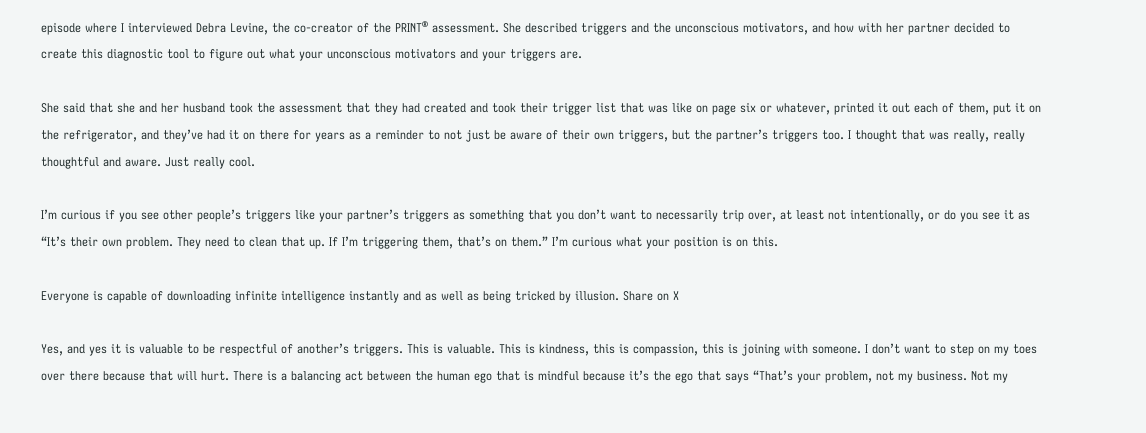episode where I interviewed Debra Levine, the co-creator of the PRINT® assessment. She described triggers and the unconscious motivators, and how with her partner decided to create this diagnostic tool to figure out what your unconscious motivators and your triggers are.

She said that she and her husband took the assessment that they had created and took their trigger list that was like on page six or whatever, printed it out each of them, put it on the refrigerator, and they’ve had it on there for years as a reminder to not just be aware of their own triggers, but the partner’s triggers too. I thought that was really, really thoughtful and aware. Just really cool.

I’m curious if you see other people’s triggers like your partner’s triggers as something that you don’t want to necessarily trip over, at least not intentionally, or do you see it as “It’s their own problem. They need to clean that up. If I’m triggering them, that’s on them.” I’m curious what your position is on this.

Everyone is capable of downloading infinite intelligence instantly and as well as being tricked by illusion. Share on X

Yes, and yes it is valuable to be respectful of another’s triggers. This is valuable. This is kindness, this is compassion, this is joining with someone. I don’t want to step on my toes over there because that will hurt. There is a balancing act between the human ego that is mindful because it’s the ego that says “That’s your problem, not my business. Not my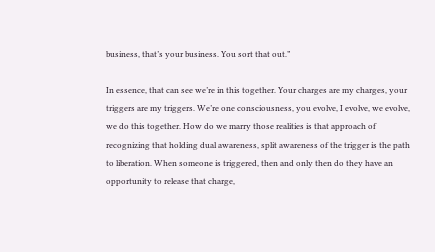business, that’s your business. You sort that out.”

In essence, that can see we’re in this together. Your charges are my charges, your triggers are my triggers. We’re one consciousness, you evolve, I evolve, we evolve, we do this together. How do we marry those realities is that approach of recognizing that holding dual awareness, split awareness of the trigger is the path to liberation. When someone is triggered, then and only then do they have an opportunity to release that charge,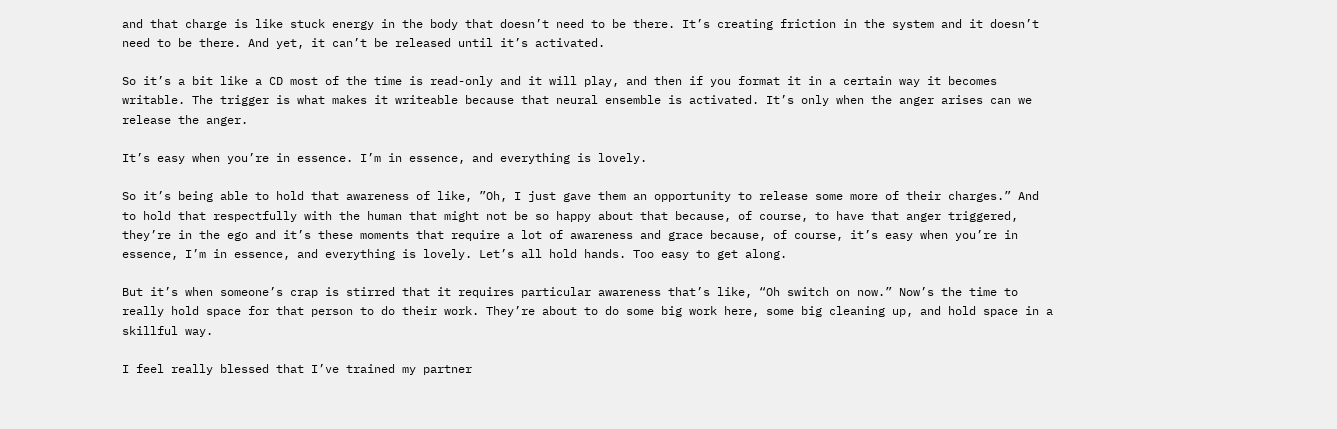and that charge is like stuck energy in the body that doesn’t need to be there. It’s creating friction in the system and it doesn’t need to be there. And yet, it can’t be released until it’s activated.

So it’s a bit like a CD most of the time is read-only and it will play, and then if you format it in a certain way it becomes writable. The trigger is what makes it writeable because that neural ensemble is activated. It’s only when the anger arises can we release the anger.

It’s easy when you’re in essence. I’m in essence, and everything is lovely.

So it’s being able to hold that awareness of like, ”Oh, I just gave them an opportunity to release some more of their charges.” And to hold that respectfully with the human that might not be so happy about that because, of course, to have that anger triggered, they’re in the ego and it’s these moments that require a lot of awareness and grace because, of course, it’s easy when you’re in essence, I’m in essence, and everything is lovely. Let’s all hold hands. Too easy to get along.

But it’s when someone’s crap is stirred that it requires particular awareness that’s like, “Oh switch on now.” Now’s the time to really hold space for that person to do their work. They’re about to do some big work here, some big cleaning up, and hold space in a skillful way.

I feel really blessed that I’ve trained my partner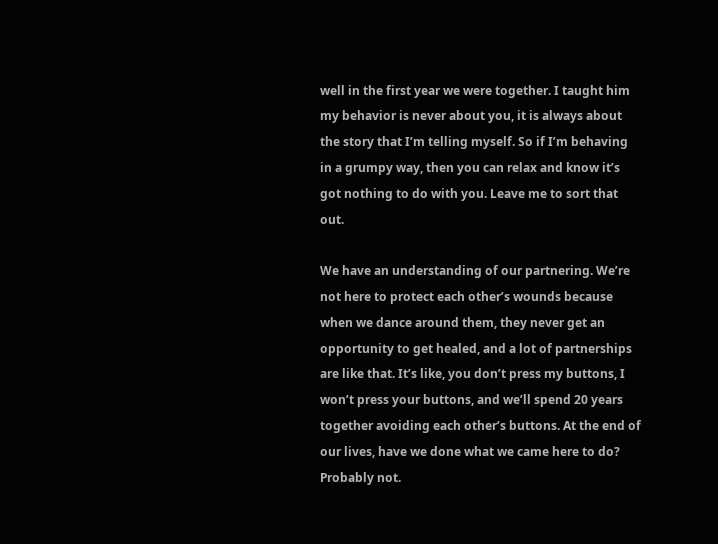well in the first year we were together. I taught him my behavior is never about you, it is always about the story that I’m telling myself. So if I’m behaving in a grumpy way, then you can relax and know it’s got nothing to do with you. Leave me to sort that out.

We have an understanding of our partnering. We’re not here to protect each other’s wounds because when we dance around them, they never get an opportunity to get healed, and a lot of partnerships are like that. It’s like, you don’t press my buttons, I won’t press your buttons, and we’ll spend 20 years together avoiding each other’s buttons. At the end of our lives, have we done what we came here to do? Probably not.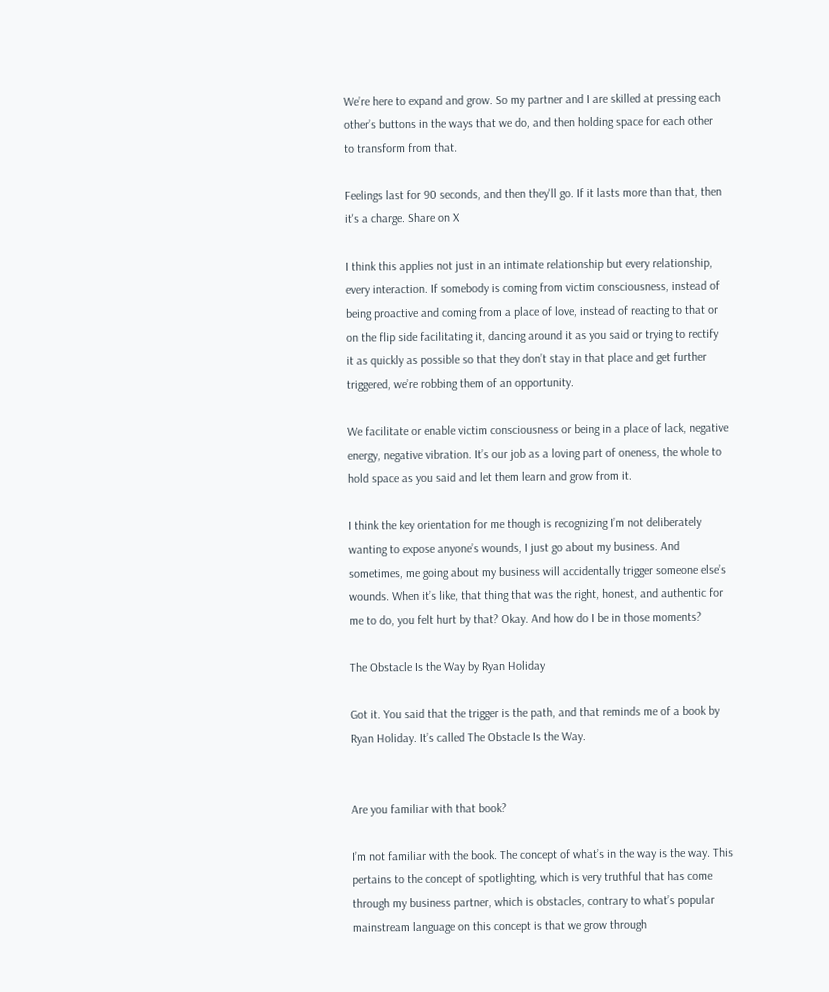We’re here to expand and grow. So my partner and I are skilled at pressing each other’s buttons in the ways that we do, and then holding space for each other to transform from that.

Feelings last for 90 seconds, and then they'll go. If it lasts more than that, then it's a charge. Share on X

I think this applies not just in an intimate relationship but every relationship, every interaction. If somebody is coming from victim consciousness, instead of being proactive and coming from a place of love, instead of reacting to that or on the flip side facilitating it, dancing around it as you said or trying to rectify it as quickly as possible so that they don’t stay in that place and get further triggered, we’re robbing them of an opportunity.

We facilitate or enable victim consciousness or being in a place of lack, negative energy, negative vibration. It’s our job as a loving part of oneness, the whole to hold space as you said and let them learn and grow from it.

I think the key orientation for me though is recognizing I’m not deliberately wanting to expose anyone’s wounds, I just go about my business. And sometimes, me going about my business will accidentally trigger someone else’s wounds. When it’s like, that thing that was the right, honest, and authentic for me to do, you felt hurt by that? Okay. And how do I be in those moments?

The Obstacle Is the Way by Ryan Holiday

Got it. You said that the trigger is the path, and that reminds me of a book by Ryan Holiday. It’s called The Obstacle Is the Way.


Are you familiar with that book?

I’m not familiar with the book. The concept of what’s in the way is the way. This pertains to the concept of spotlighting, which is very truthful that has come through my business partner, which is obstacles, contrary to what’s popular mainstream language on this concept is that we grow through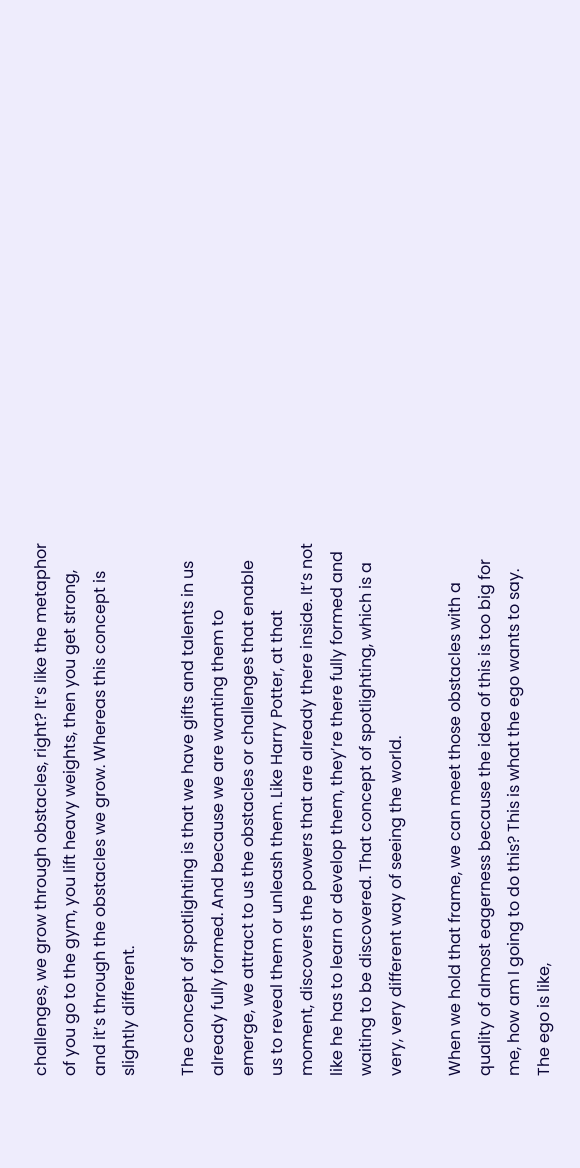challenges, we grow through obstacles, right? It’s like the metaphor of you go to the gym, you lift heavy weights, then you get strong, and it’s through the obstacles we grow. Whereas this concept is slightly different.

The concept of spotlighting is that we have gifts and talents in us already fully formed. And because we are wanting them to emerge, we attract to us the obstacles or challenges that enable us to reveal them or unleash them. Like Harry Potter, at that moment, discovers the powers that are already there inside. It’s not like he has to learn or develop them, they’re there fully formed and waiting to be discovered. That concept of spotlighting, which is a very, very different way of seeing the world.

When we hold that frame, we can meet those obstacles with a quality of almost eagerness because the idea of this is too big for me, how am I going to do this? This is what the ego wants to say. The ego is like,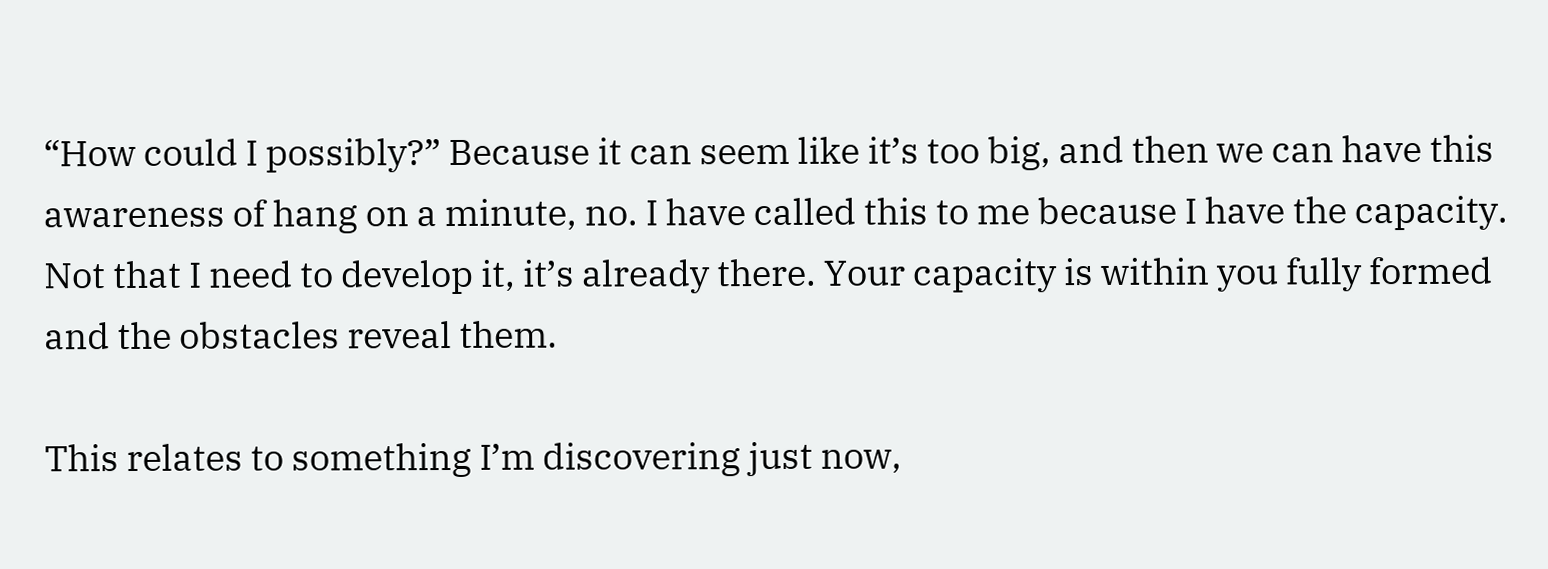“How could I possibly?” Because it can seem like it’s too big, and then we can have this awareness of hang on a minute, no. I have called this to me because I have the capacity. Not that I need to develop it, it’s already there. Your capacity is within you fully formed and the obstacles reveal them.

This relates to something I’m discovering just now,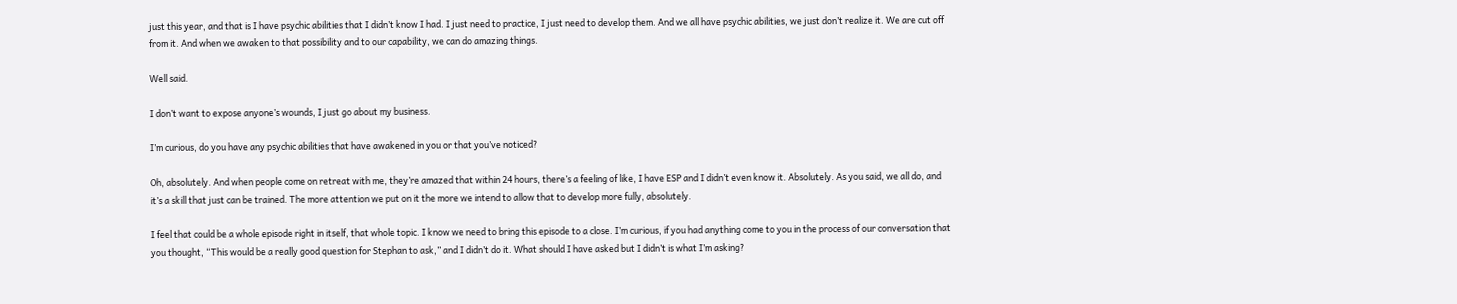just this year, and that is I have psychic abilities that I didn’t know I had. I just need to practice, I just need to develop them. And we all have psychic abilities, we just don’t realize it. We are cut off from it. And when we awaken to that possibility and to our capability, we can do amazing things.

Well said.

I don’t want to expose anyone’s wounds, I just go about my business.

I’m curious, do you have any psychic abilities that have awakened in you or that you’ve noticed?

Oh, absolutely. And when people come on retreat with me, they’re amazed that within 24 hours, there’s a feeling of like, I have ESP and I didn’t even know it. Absolutely. As you said, we all do, and it’s a skill that just can be trained. The more attention we put on it the more we intend to allow that to develop more fully, absolutely.

I feel that could be a whole episode right in itself, that whole topic. I know we need to bring this episode to a close. I’m curious, if you had anything come to you in the process of our conversation that you thought, “This would be a really good question for Stephan to ask,” and I didn’t do it. What should I have asked but I didn’t is what I’m asking?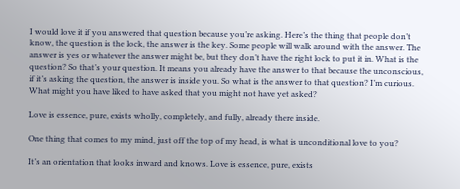I would love it if you answered that question because you’re asking. Here’s the thing that people don’t know, the question is the lock, the answer is the key. Some people will walk around with the answer. The answer is yes or whatever the answer might be, but they don’t have the right lock to put it in. What is the question? So that’s your question. It means you already have the answer to that because the unconscious, if it’s asking the question, the answer is inside you. So what is the answer to that question? I’m curious. What might you have liked to have asked that you might not have yet asked?

Love is essence, pure, exists wholly, completely, and fully, already there inside.

One thing that comes to my mind, just off the top of my head, is what is unconditional love to you?

It’s an orientation that looks inward and knows. Love is essence, pure, exists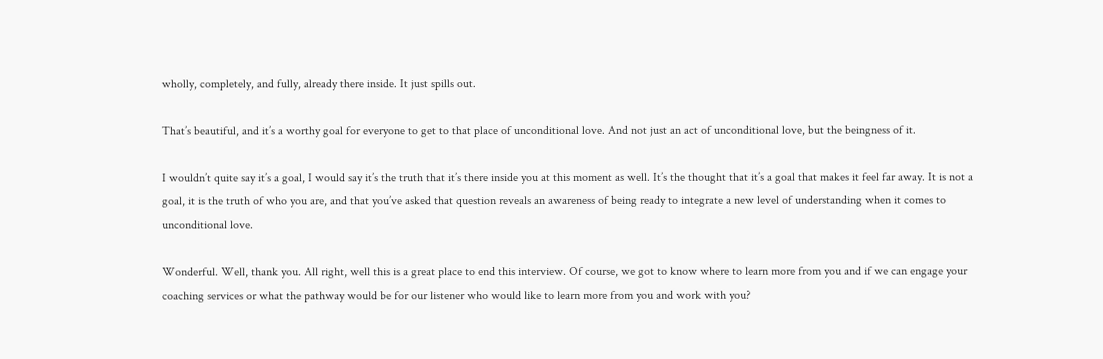wholly, completely, and fully, already there inside. It just spills out.

That’s beautiful, and it’s a worthy goal for everyone to get to that place of unconditional love. And not just an act of unconditional love, but the beingness of it.

I wouldn’t quite say it’s a goal, I would say it’s the truth that it’s there inside you at this moment as well. It’s the thought that it’s a goal that makes it feel far away. It is not a goal, it is the truth of who you are, and that you’ve asked that question reveals an awareness of being ready to integrate a new level of understanding when it comes to unconditional love.

Wonderful. Well, thank you. All right, well this is a great place to end this interview. Of course, we got to know where to learn more from you and if we can engage your coaching services or what the pathway would be for our listener who would like to learn more from you and work with you?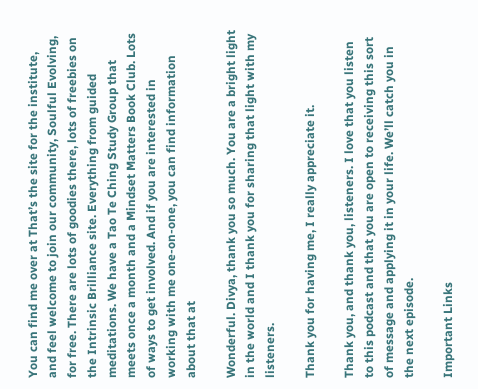You can find me over at That’s the site for the institute, and feel welcome to join our community, Soulful Evolving, for free. There are lots of goodies there, lots of freebies on the Intrinsic Brilliance site. Everything from guided meditations. We have a Tao Te Ching Study Group that meets once a month and a Mindset Matters Book Club. Lots of ways to get involved. And if you are interested in working with me one-on-one, you can find information about that at

Wonderful. Divya, thank you so much. You are a bright light in the world and I thank you for sharing that light with my listeners.

Thank you for having me, I really appreciate it.

Thank you, and thank you, listeners. I love that you listen to this podcast and that you are open to receiving this sort of message and applying it in your life. We’ll catch you in the next episode.

Important Links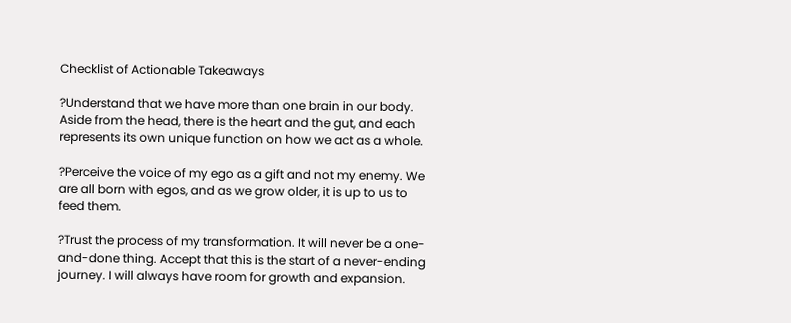Checklist of Actionable Takeaways

?Understand that we have more than one brain in our body. Aside from the head, there is the heart and the gut, and each represents its own unique function on how we act as a whole.

?Perceive the voice of my ego as a gift and not my enemy. We are all born with egos, and as we grow older, it is up to us to feed them.

?Trust the process of my transformation. It will never be a one-and-done thing. Accept that this is the start of a never-ending journey. I will always have room for growth and expansion.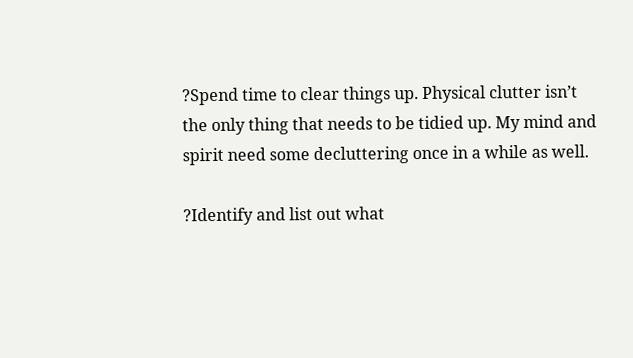?Spend time to clear things up. Physical clutter isn’t the only thing that needs to be tidied up. My mind and spirit need some decluttering once in a while as well.

?Identify and list out what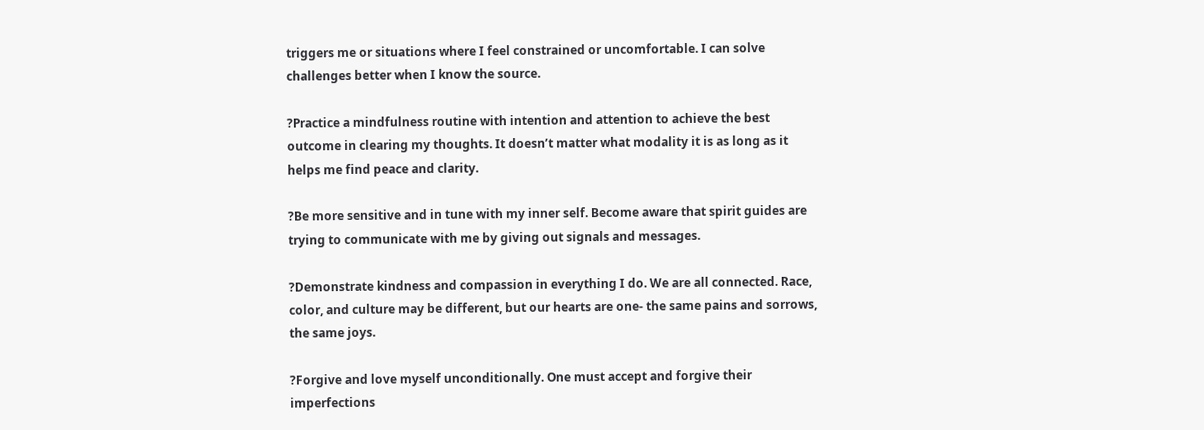triggers me or situations where I feel constrained or uncomfortable. I can solve challenges better when I know the source.

?Practice a mindfulness routine with intention and attention to achieve the best outcome in clearing my thoughts. It doesn’t matter what modality it is as long as it helps me find peace and clarity.

?Be more sensitive and in tune with my inner self. Become aware that spirit guides are trying to communicate with me by giving out signals and messages.

?Demonstrate kindness and compassion in everything I do. We are all connected. Race, color, and culture may be different, but our hearts are one- the same pains and sorrows, the same joys.

?Forgive and love myself unconditionally. One must accept and forgive their imperfections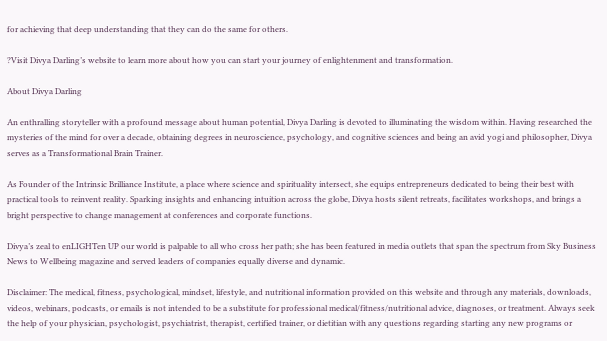for achieving that deep understanding that they can do the same for others.

?Visit Divya Darling’s website to learn more about how you can start your journey of enlightenment and transformation.

About Divya Darling

An enthralling storyteller with a profound message about human potential, Divya Darling is devoted to illuminating the wisdom within. Having researched the mysteries of the mind for over a decade, obtaining degrees in neuroscience, psychology, and cognitive sciences and being an avid yogi and philosopher, Divya serves as a Transformational Brain Trainer.

As Founder of the Intrinsic Brilliance Institute, a place where science and spirituality intersect, she equips entrepreneurs dedicated to being their best with practical tools to reinvent reality. Sparking insights and enhancing intuition across the globe, Divya hosts silent retreats, facilitates workshops, and brings a bright perspective to change management at conferences and corporate functions.

Divya’s zeal to enLIGHTen UP our world is palpable to all who cross her path; she has been featured in media outlets that span the spectrum from Sky Business News to Wellbeing magazine and served leaders of companies equally diverse and dynamic.

Disclaimer: The medical, fitness, psychological, mindset, lifestyle, and nutritional information provided on this website and through any materials, downloads, videos, webinars, podcasts, or emails is not intended to be a substitute for professional medical/fitness/nutritional advice, diagnoses, or treatment. Always seek the help of your physician, psychologist, psychiatrist, therapist, certified trainer, or dietitian with any questions regarding starting any new programs or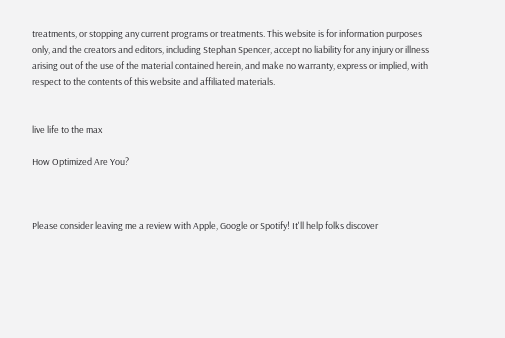treatments, or stopping any current programs or treatments. This website is for information purposes only, and the creators and editors, including Stephan Spencer, accept no liability for any injury or illness arising out of the use of the material contained herein, and make no warranty, express or implied, with respect to the contents of this website and affiliated materials.


live life to the max

How Optimized Are You?



Please consider leaving me a review with Apple, Google or Spotify! It'll help folks discover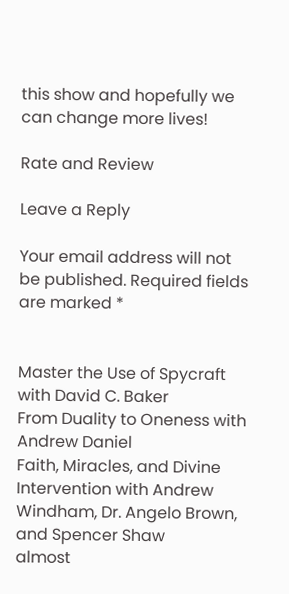this show and hopefully we can change more lives!

Rate and Review

Leave a Reply

Your email address will not be published. Required fields are marked *


Master the Use of Spycraft with David C. Baker
From Duality to Oneness with Andrew Daniel
Faith, Miracles, and Divine Intervention with Andrew Windham, Dr. Angelo Brown, and Spencer Shaw
almost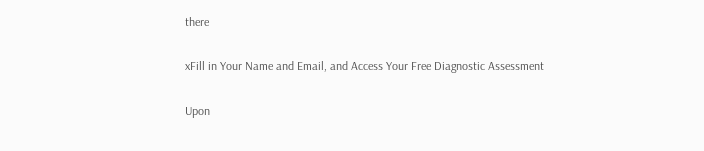there

xFill in Your Name and Email, and Access Your Free Diagnostic Assessment

Upon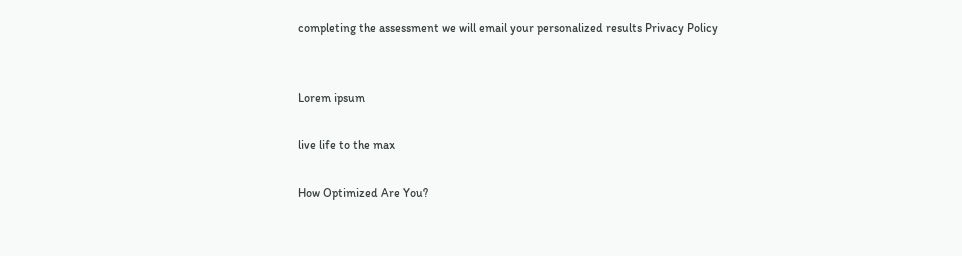completing the assessment we will email your personalized results Privacy Policy


Lorem ipsum

live life to the max

How Optimized Are You?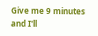Give me 9 minutes and I'll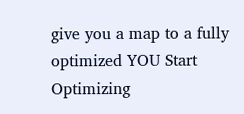give you a map to a fully optimized YOU Start Optimizing